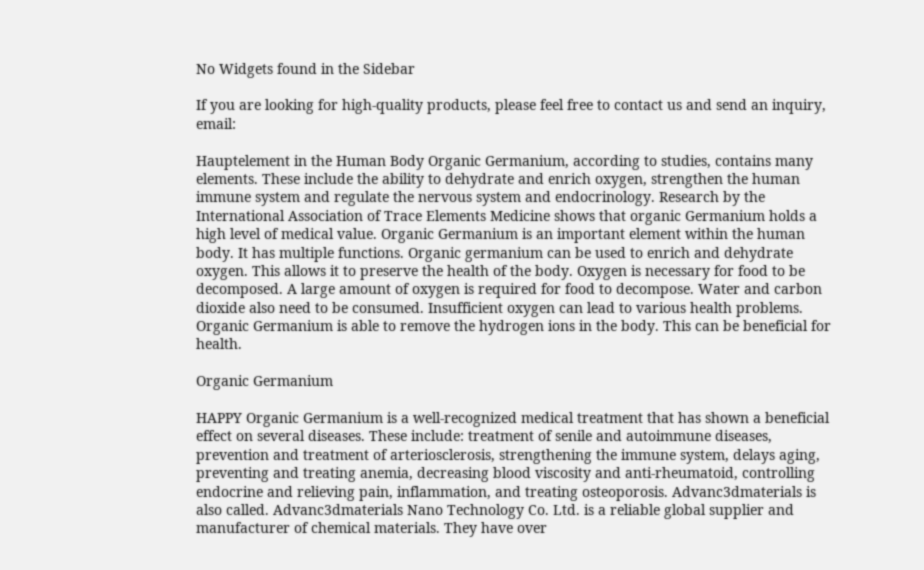No Widgets found in the Sidebar

If you are looking for high-quality products, please feel free to contact us and send an inquiry, email:

Hauptelement in the Human Body Organic Germanium, according to studies, contains many elements. These include the ability to dehydrate and enrich oxygen, strengthen the human immune system and regulate the nervous system and endocrinology. Research by the International Association of Trace Elements Medicine shows that organic Germanium holds a high level of medical value. Organic Germanium is an important element within the human body. It has multiple functions. Organic germanium can be used to enrich and dehydrate oxygen. This allows it to preserve the health of the body. Oxygen is necessary for food to be decomposed. A large amount of oxygen is required for food to decompose. Water and carbon dioxide also need to be consumed. Insufficient oxygen can lead to various health problems. Organic Germanium is able to remove the hydrogen ions in the body. This can be beneficial for health.

Organic Germanium

HAPPY Organic Germanium is a well-recognized medical treatment that has shown a beneficial effect on several diseases. These include: treatment of senile and autoimmune diseases, prevention and treatment of arteriosclerosis, strengthening the immune system, delays aging, preventing and treating anemia, decreasing blood viscosity and anti-rheumatoid, controlling endocrine and relieving pain, inflammation, and treating osteoporosis. Advanc3dmaterials is also called. Advanc3dmaterials Nano Technology Co. Ltd. is a reliable global supplier and manufacturer of chemical materials. They have over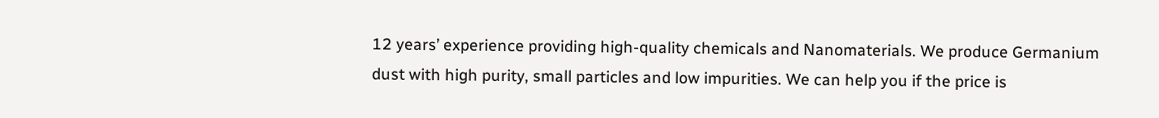12 years’ experience providing high-quality chemicals and Nanomaterials. We produce Germanium dust with high purity, small particles and low impurities. We can help you if the price is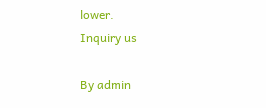lower.
Inquiry us

By admin